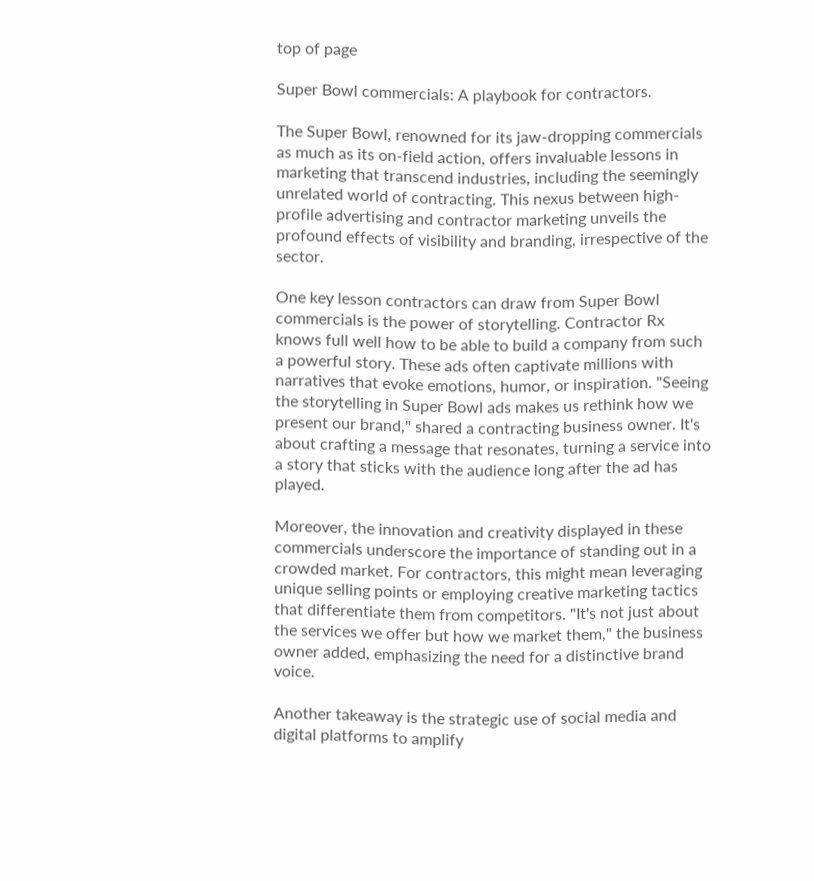top of page

Super Bowl commercials: A playbook for contractors.

The Super Bowl, renowned for its jaw-dropping commercials as much as its on-field action, offers invaluable lessons in marketing that transcend industries, including the seemingly unrelated world of contracting. This nexus between high-profile advertising and contractor marketing unveils the profound effects of visibility and branding, irrespective of the sector.

One key lesson contractors can draw from Super Bowl commercials is the power of storytelling. Contractor Rx knows full well how to be able to build a company from such a powerful story. These ads often captivate millions with narratives that evoke emotions, humor, or inspiration. "Seeing the storytelling in Super Bowl ads makes us rethink how we present our brand," shared a contracting business owner. It's about crafting a message that resonates, turning a service into a story that sticks with the audience long after the ad has played.

Moreover, the innovation and creativity displayed in these commercials underscore the importance of standing out in a crowded market. For contractors, this might mean leveraging unique selling points or employing creative marketing tactics that differentiate them from competitors. "It's not just about the services we offer but how we market them," the business owner added, emphasizing the need for a distinctive brand voice.

Another takeaway is the strategic use of social media and digital platforms to amplify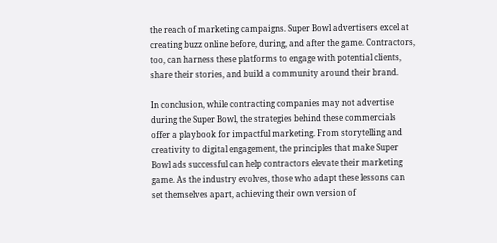the reach of marketing campaigns. Super Bowl advertisers excel at creating buzz online before, during, and after the game. Contractors, too, can harness these platforms to engage with potential clients, share their stories, and build a community around their brand.

In conclusion, while contracting companies may not advertise during the Super Bowl, the strategies behind these commercials offer a playbook for impactful marketing. From storytelling and creativity to digital engagement, the principles that make Super Bowl ads successful can help contractors elevate their marketing game. As the industry evolves, those who adapt these lessons can set themselves apart, achieving their own version of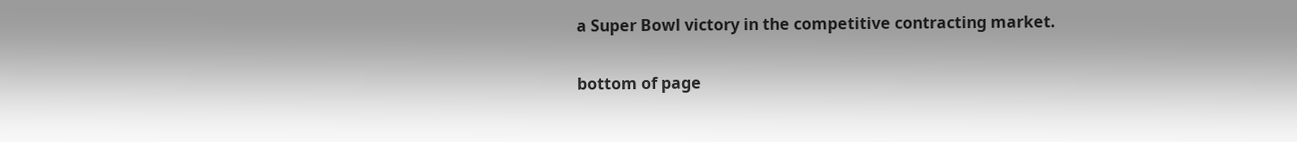a Super Bowl victory in the competitive contracting market.


bottom of page